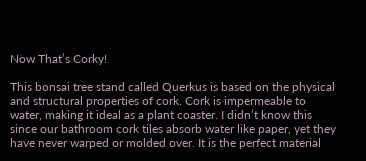Now That’s Corky!

This bonsai tree stand called Querkus is based on the physical and structural properties of cork. Cork is impermeable to water, making it ideal as a plant coaster. I didn’t know this since our bathroom cork tiles absorb water like paper, yet they have never warped or molded over. It is the perfect material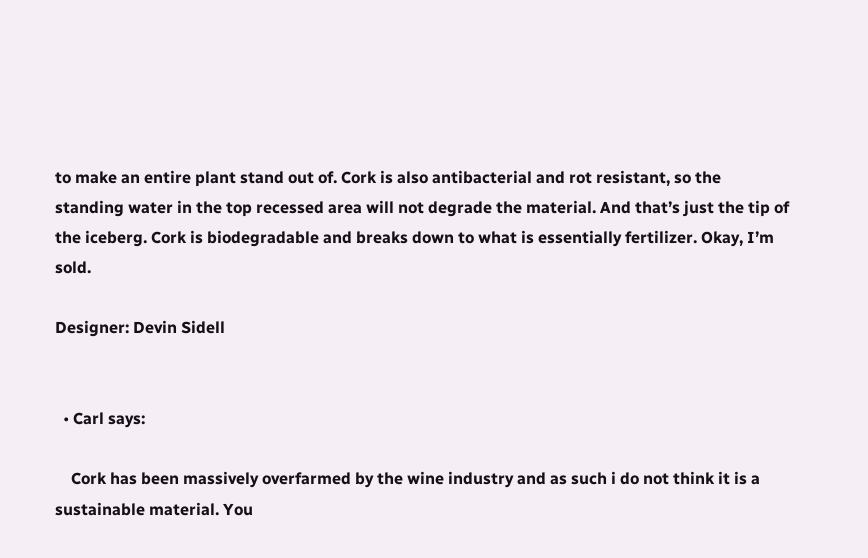to make an entire plant stand out of. Cork is also antibacterial and rot resistant, so the standing water in the top recessed area will not degrade the material. And that’s just the tip of the iceberg. Cork is biodegradable and breaks down to what is essentially fertilizer. Okay, I’m sold.

Designer: Devin Sidell


  • Carl says:

    Cork has been massively overfarmed by the wine industry and as such i do not think it is a sustainable material. You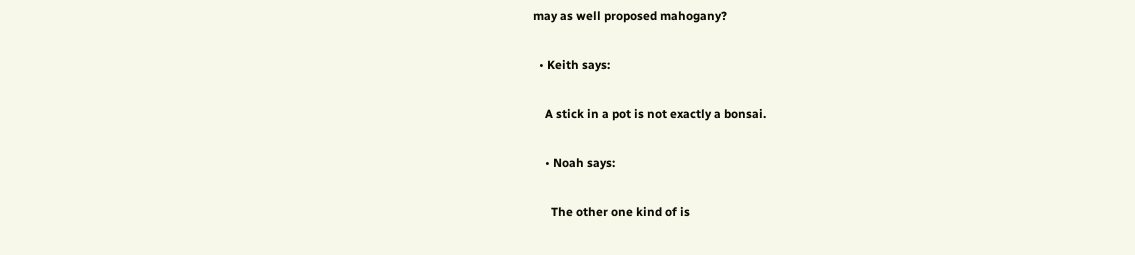may as well proposed mahogany?

  • Keith says:

    A stick in a pot is not exactly a bonsai.

    • Noah says:

      The other one kind of is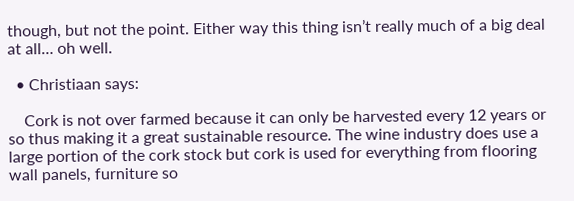though, but not the point. Either way this thing isn’t really much of a big deal at all… oh well.

  • Christiaan says:

    Cork is not over farmed because it can only be harvested every 12 years or so thus making it a great sustainable resource. The wine industry does use a large portion of the cork stock but cork is used for everything from flooring wall panels, furniture so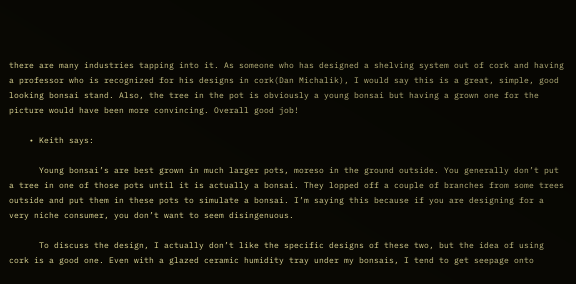there are many industries tapping into it. As someone who has designed a shelving system out of cork and having a professor who is recognized for his designs in cork(Dan Michalik), I would say this is a great, simple, good looking bonsai stand. Also, the tree in the pot is obviously a young bonsai but having a grown one for the picture would have been more convincing. Overall good job!

    • Keith says:

      Young bonsai’s are best grown in much larger pots, moreso in the ground outside. You generally don’t put a tree in one of those pots until it is actually a bonsai. They lopped off a couple of branches from some trees outside and put them in these pots to simulate a bonsai. I’m saying this because if you are designing for a very niche consumer, you don’t want to seem disingenuous.

      To discuss the design, I actually don’t like the specific designs of these two, but the idea of using cork is a good one. Even with a glazed ceramic humidity tray under my bonsais, I tend to get seepage onto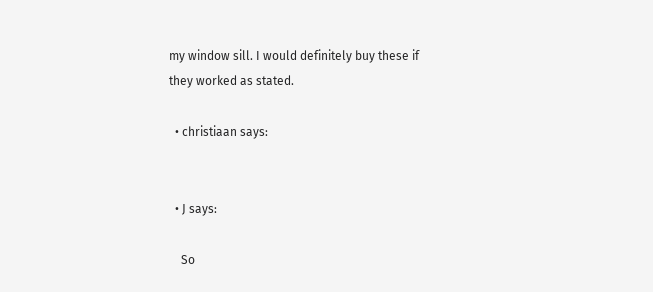my window sill. I would definitely buy these if they worked as stated.

  • christiaan says:


  • J says:

    So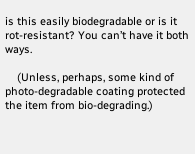is this easily biodegradable or is it rot-resistant? You can’t have it both ways.

    (Unless, perhaps, some kind of photo-degradable coating protected the item from bio-degrading.)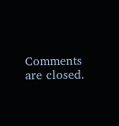Comments are closed.